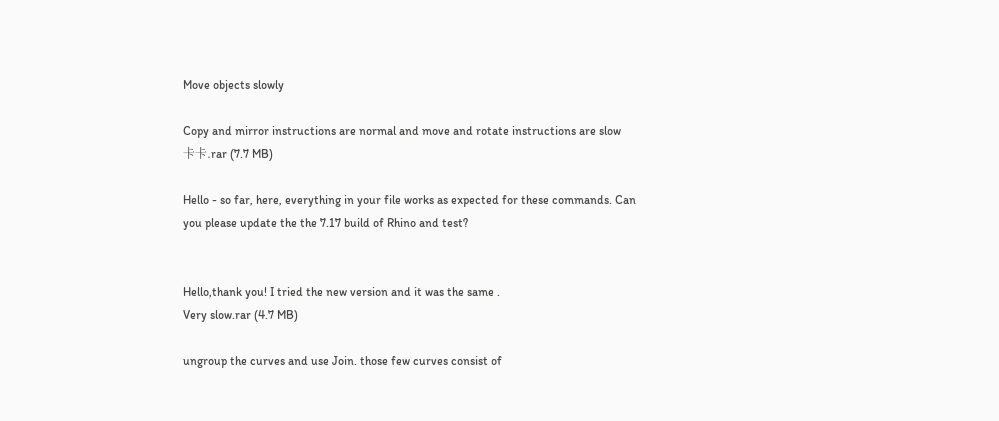Move objects slowly

Copy and mirror instructions are normal and move and rotate instructions are slow
卡卡.rar (7.7 MB)

Hello - so far, here, everything in your file works as expected for these commands. Can you please update the the 7.17 build of Rhino and test?


Hello,thank you! I tried the new version and it was the same .
Very slow.rar (4.7 MB)

ungroup the curves and use Join. those few curves consist of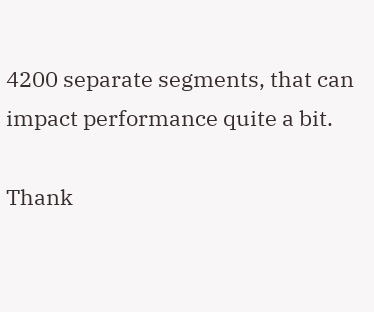4200 separate segments, that can impact performance quite a bit.

Thank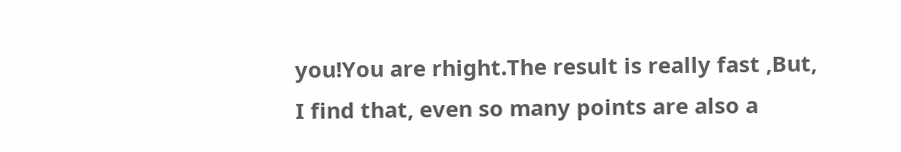you!You are rhight.The result is really fast ,But, I find that, even so many points are also a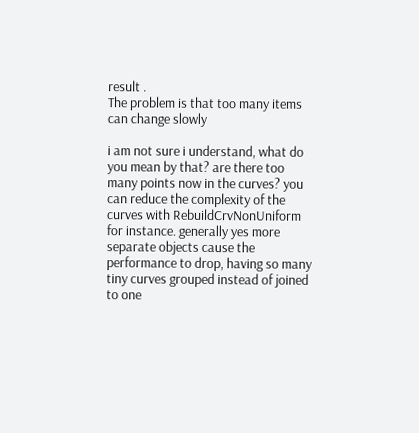result .
The problem is that too many items can change slowly

i am not sure i understand, what do you mean by that? are there too many points now in the curves? you can reduce the complexity of the curves with RebuildCrvNonUniform for instance. generally yes more separate objects cause the performance to drop, having so many tiny curves grouped instead of joined to one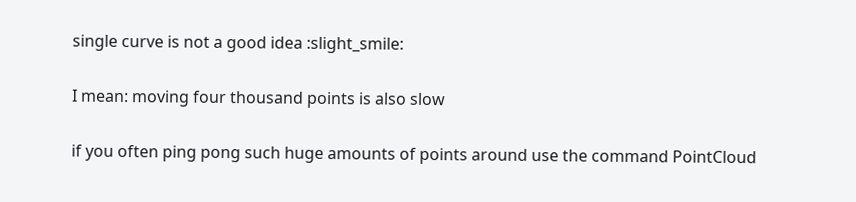single curve is not a good idea :slight_smile:

I mean: moving four thousand points is also slow

if you often ping pong such huge amounts of points around use the command PointCloud